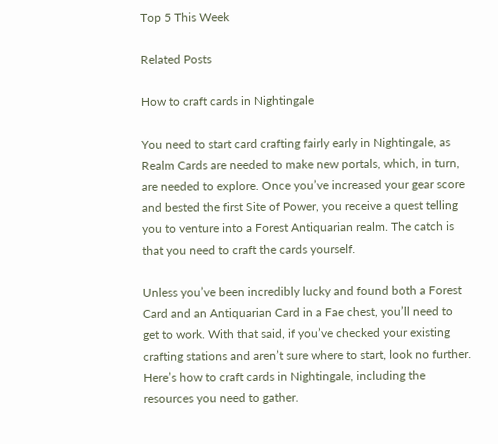Top 5 This Week

Related Posts

How to craft cards in Nightingale

You need to start card crafting fairly early in Nightingale, as Realm Cards are needed to make new portals, which, in turn, are needed to explore. Once you’ve increased your gear score and bested the first Site of Power, you receive a quest telling you to venture into a Forest Antiquarian realm. The catch is that you need to craft the cards yourself.

Unless you’ve been incredibly lucky and found both a Forest Card and an Antiquarian Card in a Fae chest, you’ll need to get to work. With that said, if you’ve checked your existing crafting stations and aren’t sure where to start, look no further. Here’s how to craft cards in Nightingale, including the resources you need to gather.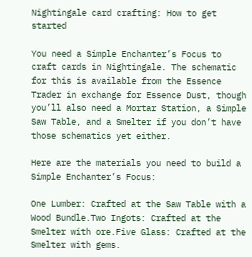Nightingale card crafting: How to get started

You need a Simple Enchanter’s Focus to craft cards in Nightingale. The schematic for this is available from the Essence Trader in exchange for Essence Dust, though you’ll also need a Mortar Station, a Simple Saw Table, and a Smelter if you don’t have those schematics yet either.

Here are the materials you need to build a Simple Enchanter’s Focus:

One Lumber: Crafted at the Saw Table with a Wood Bundle.Two Ingots: Crafted at the Smelter with ore.Five Glass: Crafted at the Smelter with gems.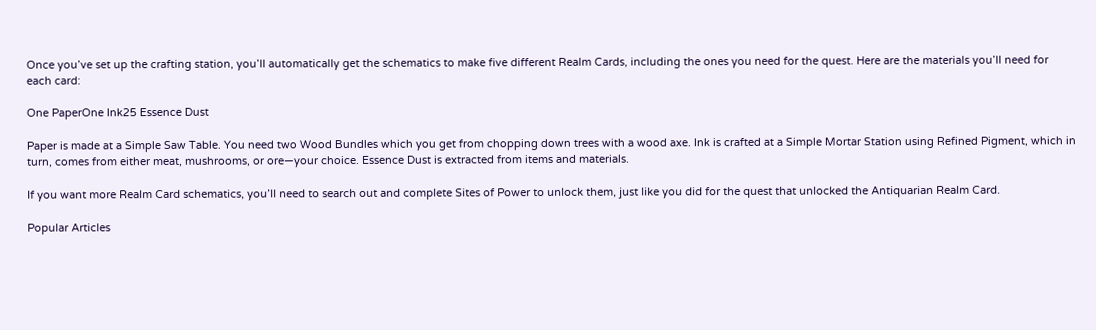Once you’ve set up the crafting station, you’ll automatically get the schematics to make five different Realm Cards, including the ones you need for the quest. Here are the materials you’ll need for each card:

One PaperOne Ink25 Essence Dust

Paper is made at a Simple Saw Table. You need two Wood Bundles which you get from chopping down trees with a wood axe. Ink is crafted at a Simple Mortar Station using Refined Pigment, which in turn, comes from either meat, mushrooms, or ore—your choice. Essence Dust is extracted from items and materials.

If you want more Realm Card schematics, you’ll need to search out and complete Sites of Power to unlock them, just like you did for the quest that unlocked the Antiquarian Realm Card.

Popular Articles